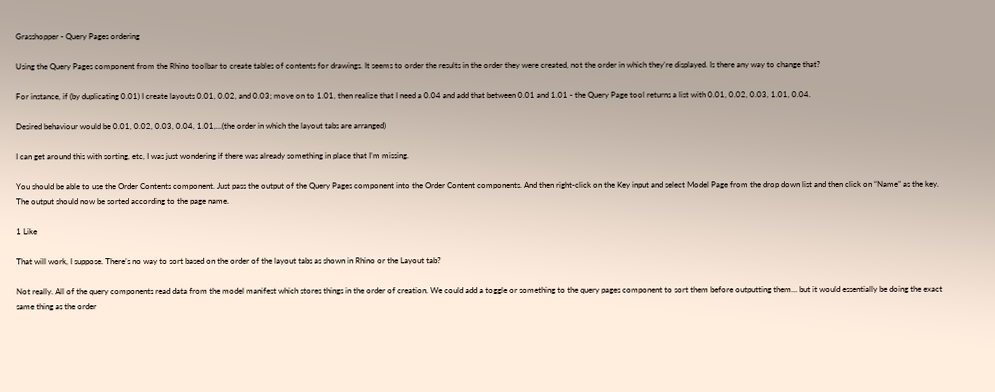Grasshopper - Query Pages ordering

Using the Query Pages component from the Rhino toolbar to create tables of contents for drawings. It seems to order the results in the order they were created, not the order in which they’re displayed. Is there any way to change that?

For instance, if (by duplicating 0.01) I create layouts 0.01, 0.02, and 0.03; move on to 1.01, then realize that I need a 0.04 and add that between 0.01 and 1.01 - the Query Page tool returns a list with 0.01, 0.02, 0.03, 1.01, 0.04.

Desired behaviour would be 0.01, 0.02, 0.03, 0.04, 1.01,…(the order in which the layout tabs are arranged)

I can get around this with sorting, etc, I was just wondering if there was already something in place that I’m missing.

You should be able to use the Order Contents component. Just pass the output of the Query Pages component into the Order Content components. And then right-click on the Key input and select Model Page from the drop down list and then click on “Name” as the key. The output should now be sorted according to the page name.

1 Like

That will work, I suppose. There’s no way to sort based on the order of the layout tabs as shown in Rhino or the Layout tab?

Not really. All of the query components read data from the model manifest which stores things in the order of creation. We could add a toggle or something to the query pages component to sort them before outputting them… but it would essentially be doing the exact same thing as the order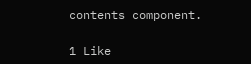contents component.

1 Like